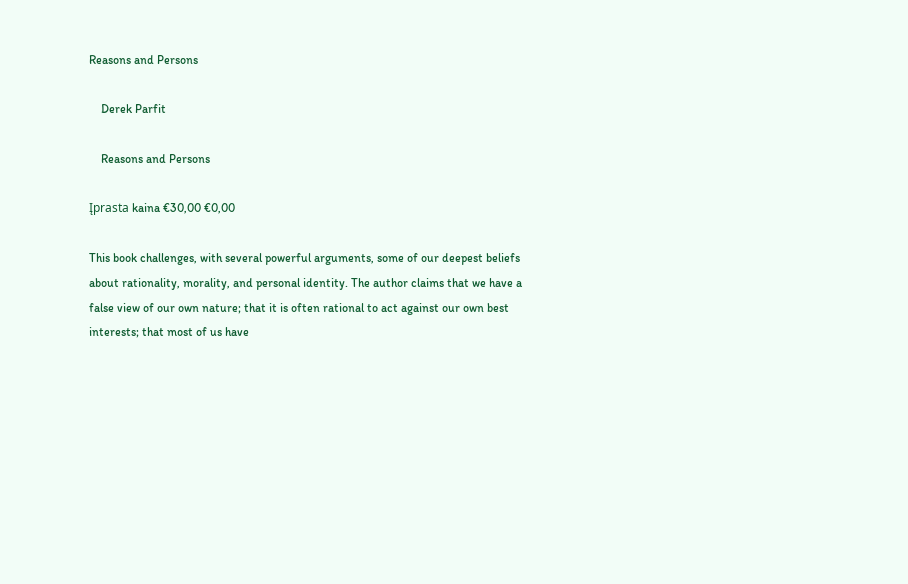Reasons and Persons

    Derek Parfit

    Reasons and Persons

Įprasta kaina €30,00 €0,00

This book challenges, with several powerful arguments, some of our deepest beliefs about rationality, morality, and personal identity. The author claims that we have a false view of our own nature; that it is often rational to act against our own best interests; that most of us have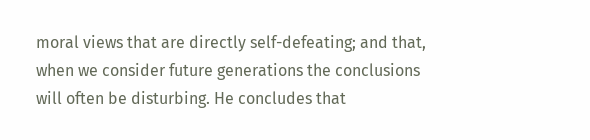moral views that are directly self-defeating; and that, when we consider future generations the conclusions will often be disturbing. He concludes that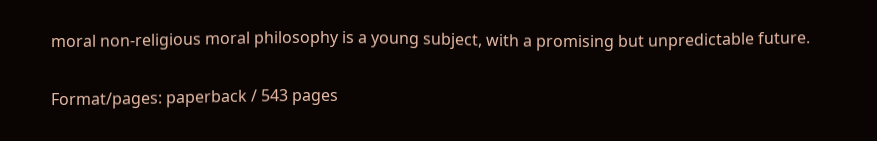moral non-religious moral philosophy is a young subject, with a promising but unpredictable future.

Format/pages: paperback / 543 pages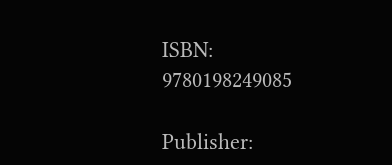ISBN: 9780198249085

Publisher: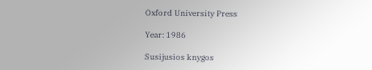Oxford University Press

Year: 1986

Susijusios knygos